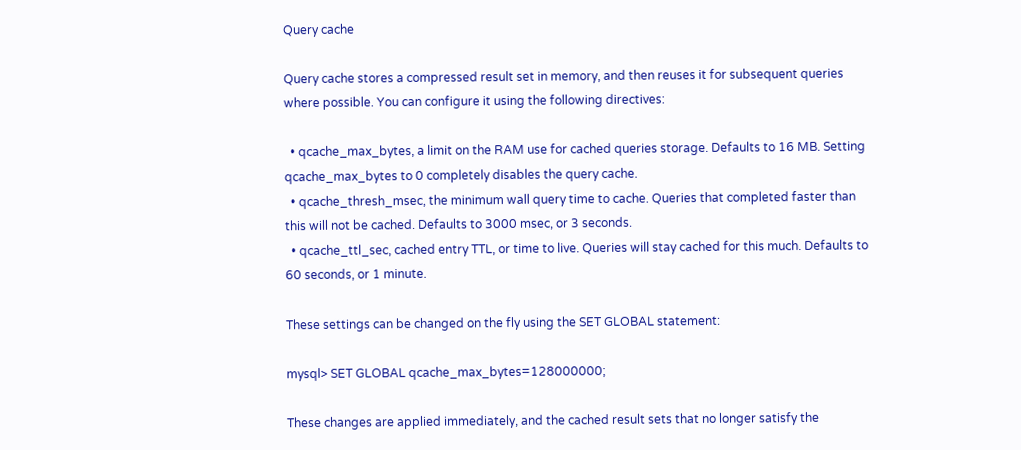Query cache

Query cache stores a compressed result set in memory, and then reuses it for subsequent queries where possible. You can configure it using the following directives:

  • qcache_max_bytes, a limit on the RAM use for cached queries storage. Defaults to 16 MB. Setting qcache_max_bytes to 0 completely disables the query cache.
  • qcache_thresh_msec, the minimum wall query time to cache. Queries that completed faster than this will not be cached. Defaults to 3000 msec, or 3 seconds.
  • qcache_ttl_sec, cached entry TTL, or time to live. Queries will stay cached for this much. Defaults to 60 seconds, or 1 minute.

These settings can be changed on the fly using the SET GLOBAL statement:

mysql> SET GLOBAL qcache_max_bytes=128000000;

These changes are applied immediately, and the cached result sets that no longer satisfy the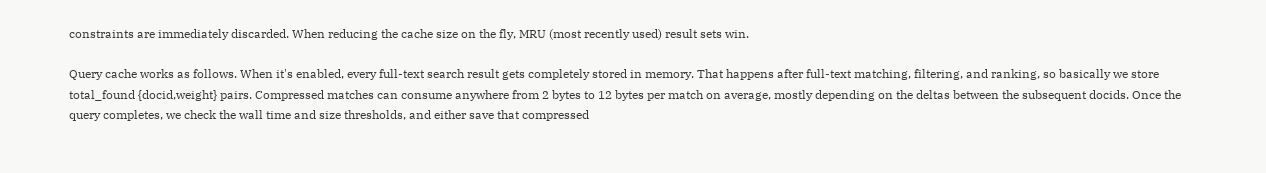constraints are immediately discarded. When reducing the cache size on the fly, MRU (most recently used) result sets win.

Query cache works as follows. When it's enabled, every full-text search result gets completely stored in memory. That happens after full-text matching, filtering, and ranking, so basically we store total_found {docid,weight} pairs. Compressed matches can consume anywhere from 2 bytes to 12 bytes per match on average, mostly depending on the deltas between the subsequent docids. Once the query completes, we check the wall time and size thresholds, and either save that compressed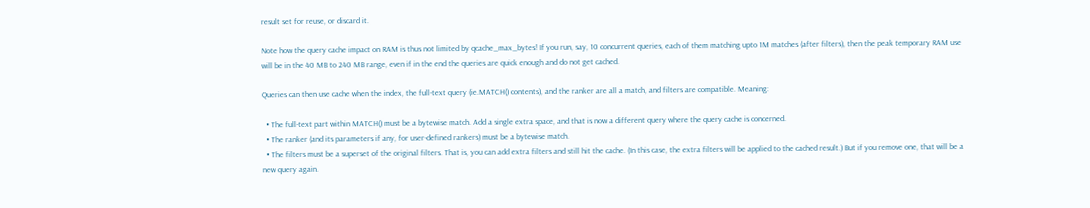result set for reuse, or discard it.

Note how the query cache impact on RAM is thus not limited by qcache_max_bytes! If you run, say, 10 concurrent queries, each of them matching upto 1M matches (after filters), then the peak temporary RAM use will be in the 40 MB to 240 MB range, even if in the end the queries are quick enough and do not get cached.

Queries can then use cache when the index, the full-text query (ie.MATCH() contents), and the ranker are all a match, and filters are compatible. Meaning:

  • The full-text part within MATCH() must be a bytewise match. Add a single extra space, and that is now a different query where the query cache is concerned.
  • The ranker (and its parameters if any, for user-defined rankers) must be a bytewise match.
  • The filters must be a superset of the original filters. That is, you can add extra filters and still hit the cache. (In this case, the extra filters will be applied to the cached result.) But if you remove one, that will be a new query again.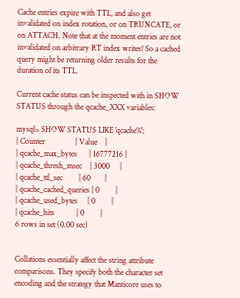Cache entries expire with TTL, and also get invalidated on index rotation, or on TRUNCATE, or on ATTACH. Note that at the moment entries are not invalidated on arbitrary RT index writes! So a cached query might be returning older results for the duration of its TTL.

Current cache status can be inspected with in SHOW STATUS through the qcache_XXX variables:

mysql> SHOW STATUS LIKE 'qcache%';
| Counter               | Value    |
| qcache_max_bytes      | 16777216 |
| qcache_thresh_msec    | 3000     |
| qcache_ttl_sec        | 60       |
| qcache_cached_queries | 0        |
| qcache_used_bytes     | 0        |
| qcache_hits           | 0        |
6 rows in set (0.00 sec)


Collations essentially affect the string attribute comparisons. They specify both the character set encoding and the strategy that Manticore uses to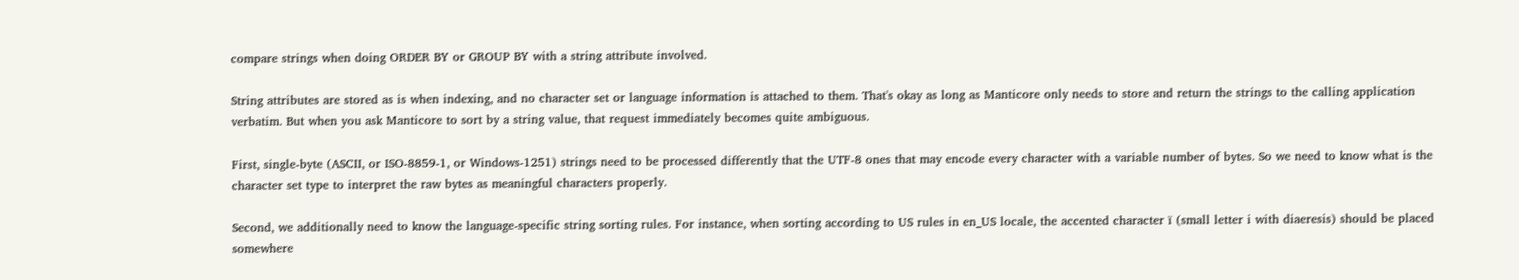compare strings when doing ORDER BY or GROUP BY with a string attribute involved.

String attributes are stored as is when indexing, and no character set or language information is attached to them. That's okay as long as Manticore only needs to store and return the strings to the calling application verbatim. But when you ask Manticore to sort by a string value, that request immediately becomes quite ambiguous.

First, single-byte (ASCII, or ISO-8859-1, or Windows-1251) strings need to be processed differently that the UTF-8 ones that may encode every character with a variable number of bytes. So we need to know what is the character set type to interpret the raw bytes as meaningful characters properly.

Second, we additionally need to know the language-specific string sorting rules. For instance, when sorting according to US rules in en_US locale, the accented character ï (small letter i with diaeresis) should be placed somewhere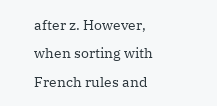after z. However, when sorting with French rules and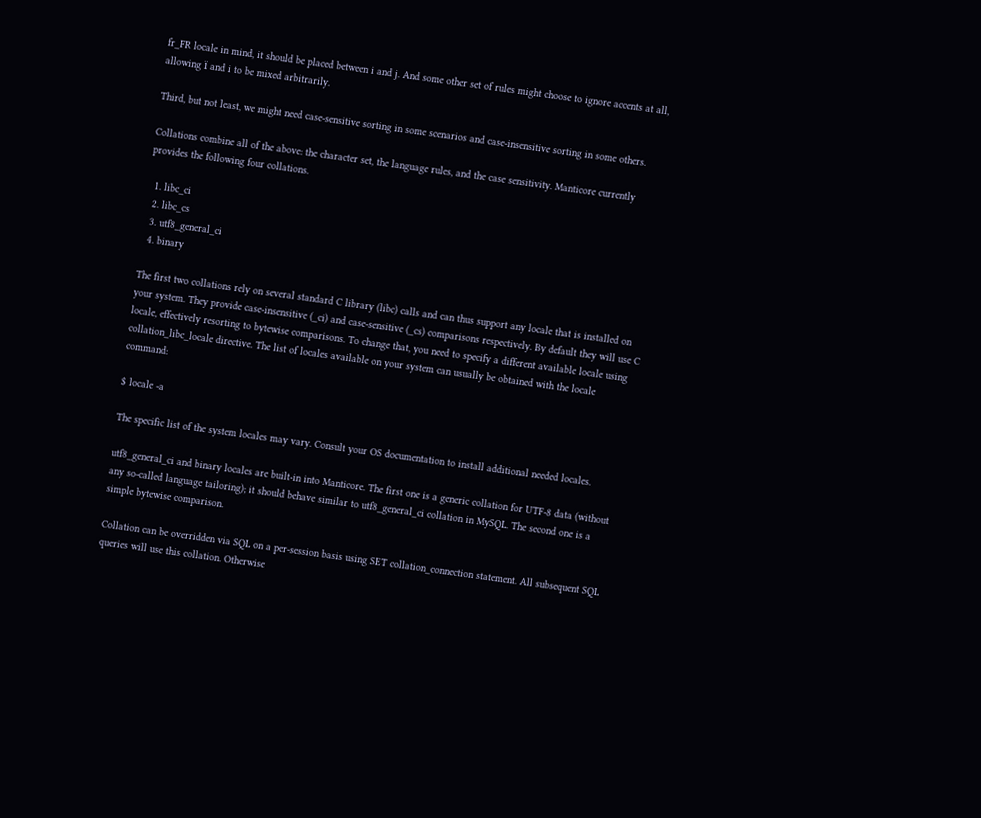fr_FR locale in mind, it should be placed between i and j. And some other set of rules might choose to ignore accents at all, allowing ï and i to be mixed arbitrarily.

Third, but not least, we might need case-sensitive sorting in some scenarios and case-insensitive sorting in some others.

Collations combine all of the above: the character set, the language rules, and the case sensitivity. Manticore currently provides the following four collations.

  1. libc_ci
  2. libc_cs
  3. utf8_general_ci
  4. binary

The first two collations rely on several standard C library (libc) calls and can thus support any locale that is installed on your system. They provide case-insensitive (_ci) and case-sensitive (_cs) comparisons respectively. By default they will use C locale, effectively resorting to bytewise comparisons. To change that, you need to specify a different available locale using collation_libc_locale directive. The list of locales available on your system can usually be obtained with the locale command:

$ locale -a

The specific list of the system locales may vary. Consult your OS documentation to install additional needed locales.

utf8_general_ci and binary locales are built-in into Manticore. The first one is a generic collation for UTF-8 data (without any so-called language tailoring); it should behave similar to utf8_general_ci collation in MySQL. The second one is a simple bytewise comparison.

Collation can be overridden via SQL on a per-session basis using SET collation_connection statement. All subsequent SQL queries will use this collation. Otherwise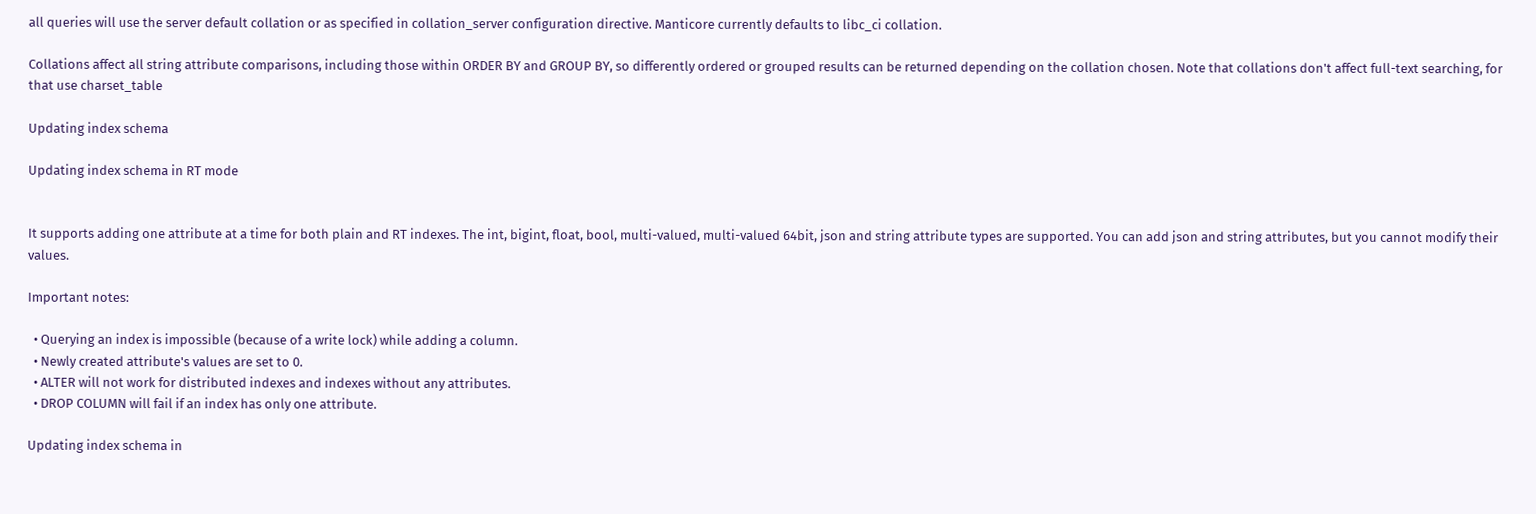all queries will use the server default collation or as specified in collation_server configuration directive. Manticore currently defaults to libc_ci collation.

Collations affect all string attribute comparisons, including those within ORDER BY and GROUP BY, so differently ordered or grouped results can be returned depending on the collation chosen. Note that collations don't affect full-text searching, for that use charset_table

Updating index schema

Updating index schema in RT mode


It supports adding one attribute at a time for both plain and RT indexes. The int, bigint, float, bool, multi-valued, multi-valued 64bit, json and string attribute types are supported. You can add json and string attributes, but you cannot modify their values.

Important notes:

  • Querying an index is impossible (because of a write lock) while adding a column.
  • Newly created attribute's values are set to 0.
  • ALTER will not work for distributed indexes and indexes without any attributes.
  • DROP COLUMN will fail if an index has only one attribute.

Updating index schema in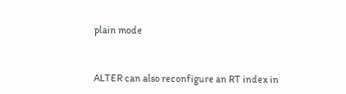plain mode


ALTER can also reconfigure an RT index in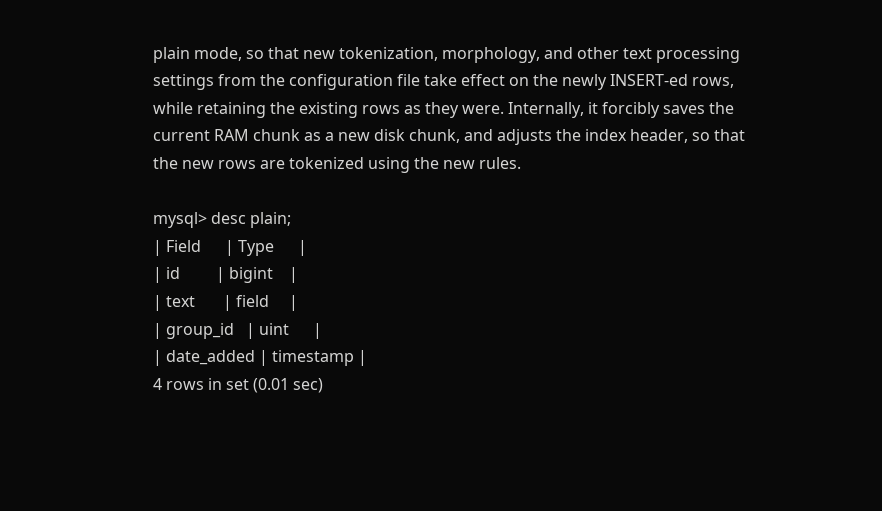plain mode, so that new tokenization, morphology, and other text processing settings from the configuration file take effect on the newly INSERT-ed rows, while retaining the existing rows as they were. Internally, it forcibly saves the current RAM chunk as a new disk chunk, and adjusts the index header, so that the new rows are tokenized using the new rules.

mysql> desc plain;
| Field      | Type      |
| id         | bigint    |
| text       | field     |
| group_id   | uint      |
| date_added | timestamp |
4 rows in set (0.01 sec)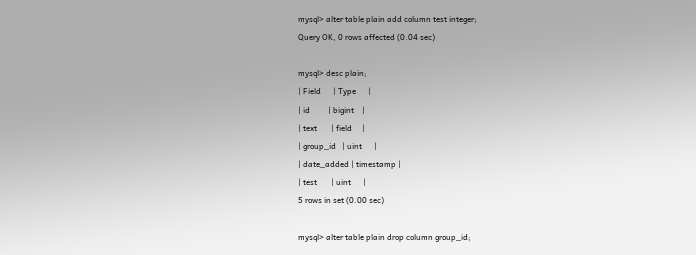mysql> alter table plain add column test integer;
Query OK, 0 rows affected (0.04 sec)

mysql> desc plain;
| Field      | Type      |
| id         | bigint    |
| text       | field     |
| group_id   | uint      |
| date_added | timestamp |
| test       | uint      |
5 rows in set (0.00 sec)

mysql> alter table plain drop column group_id;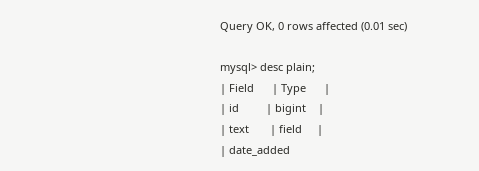Query OK, 0 rows affected (0.01 sec)

mysql> desc plain;
| Field      | Type      |
| id         | bigint    |
| text       | field     |
| date_added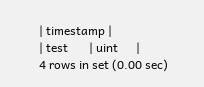| timestamp |
| test       | uint      |
4 rows in set (0.00 sec)